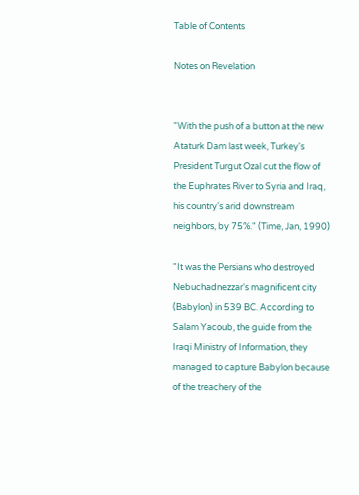Table of Contents

Notes on Revelation


"With the push of a button at the new Ataturk Dam last week, Turkey's President Turgut Ozal cut the flow of the Euphrates River to Syria and Iraq, his country's arid downstream neighbors, by 75%." (Time, Jan, 1990)

"It was the Persians who destroyed Nebuchadnezzar's magnificent city (Babylon) in 539 BC. According to Salam Yacoub, the guide from the Iraqi Ministry of Information, they managed to capture Babylon because of the treachery of the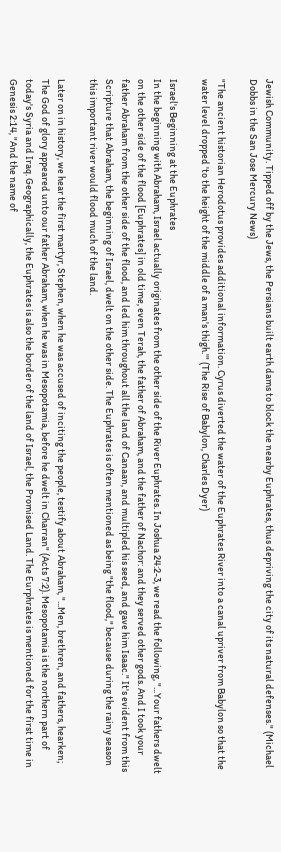Jewish Community. Tipped off by the Jews, the Persians built earth dams to block the nearby Euphrates, thus depriving the city of its natural defenses." (Michael Dobbs in the San Jose Mercury News)

"The ancient historian Herodotus provides additional information. Cyrus diverted the water of the Euphrates River into a canal upriver from Babylon so that the water level dropped 'to the height of the middle of a man's thigh.'" (The Rise of Babylon, Charles Dyer)

Israel's Beginning at the Euphrates
In the beginning with Abraham, Israel actually originates from the other side of the River Euphrates. In Joshua 24:2-3, we read the following, "...Your fathers dwelt on the other side of the flood [Euphrates] in old time, even Terah, the father of Abraham, and the father of Nachor: and they served other gods. And I took your father Abraham from the other side of the flood, and led him throughout all the land of Canaan, and multipled his seed, and gave him Isaac." It's evident from this Scripture that Abraham, the beginning of Israel, dwelt on the other side. The Euphrates is often mentioned as being "the flood," because during the rainy season this important river would flood much of the land.

Later on in history, we hear the first martyr, Stephen, when he was accused of inciting the people, testify about Abraham, "...Men, brethren, and fathers, hearken; The God of glory appeared unto our father Abraham, when he was in Mesopotamia, before he dwelt in Charran" (Acts 7:2). Mesopotamia is the northern part of today's Syria and Iraq. Geographically, the Euphrates is also the border of the land of Israel, the Promised Land. The Eurphrates is mentioned for the first time in Genesis 2:14, "And the name of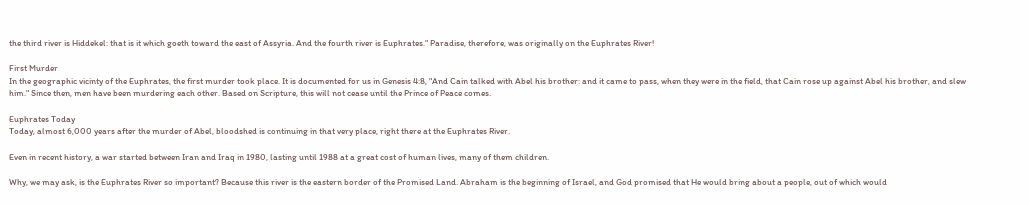the third river is Hiddekel: that is it which goeth toward the east of Assyria. And the fourth river is Euphrates." Paradise, therefore, was originally on the Euphrates River!

First Murder
In the geographic vicinty of the Euphrates, the first murder took place. It is documented for us in Genesis 4:8, "And Cain talked with Abel his brother: and it came to pass, when they were in the field, that Cain rose up against Abel his brother, and slew him." Since then, men have been murdering each other. Based on Scripture, this will not cease until the Prince of Peace comes.

Euphrates Today
Today, almost 6,000 years after the murder of Abel, bloodshed is continuing in that very place, right there at the Euphrates River.

Even in recent history, a war started between Iran and Iraq in 1980, lasting until 1988 at a great cost of human lives, many of them children.

Why, we may ask, is the Euphrates River so important? Because this river is the eastern border of the Promised Land. Abraham is the beginning of Israel, and God promised that He would bring about a people, out of which would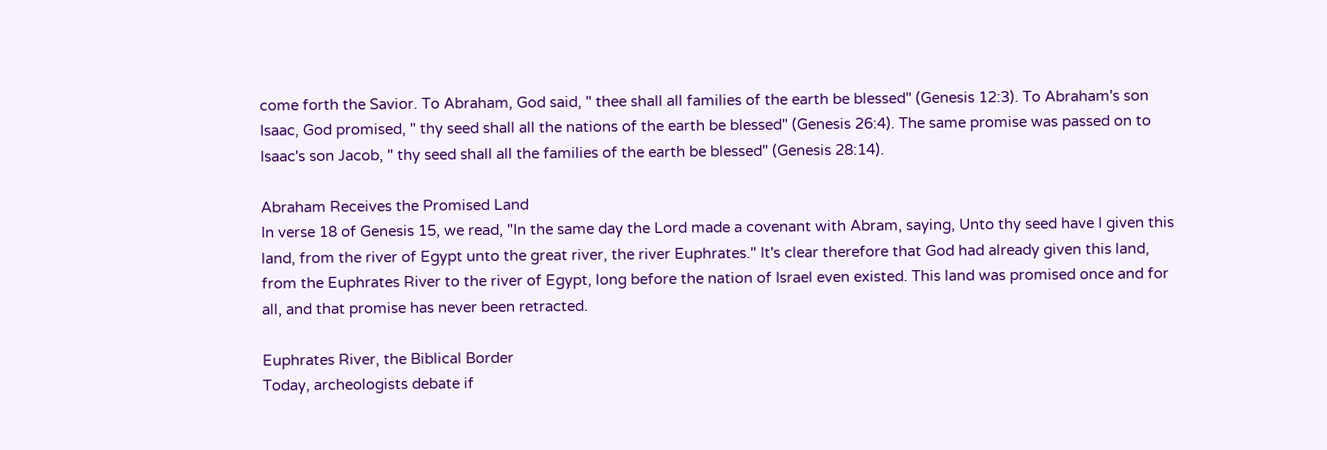come forth the Savior. To Abraham, God said, " thee shall all families of the earth be blessed" (Genesis 12:3). To Abraham's son Isaac, God promised, " thy seed shall all the nations of the earth be blessed" (Genesis 26:4). The same promise was passed on to Isaac's son Jacob, " thy seed shall all the families of the earth be blessed" (Genesis 28:14).

Abraham Receives the Promised Land
In verse 18 of Genesis 15, we read, "In the same day the Lord made a covenant with Abram, saying, Unto thy seed have I given this land, from the river of Egypt unto the great river, the river Euphrates." It's clear therefore that God had already given this land, from the Euphrates River to the river of Egypt, long before the nation of Israel even existed. This land was promised once and for all, and that promise has never been retracted.

Euphrates River, the Biblical Border
Today, archeologists debate if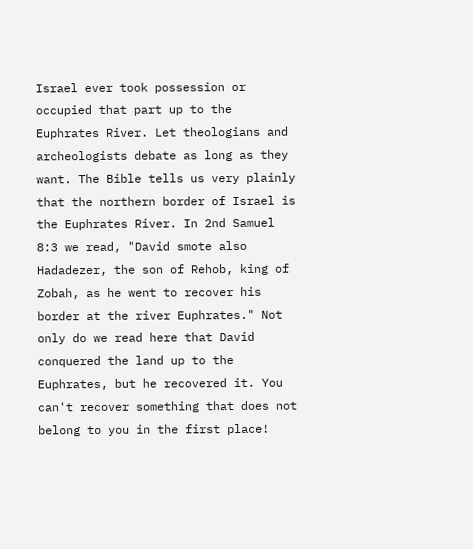Israel ever took possession or occupied that part up to the Euphrates River. Let theologians and archeologists debate as long as they want. The Bible tells us very plainly that the northern border of Israel is the Euphrates River. In 2nd Samuel 8:3 we read, "David smote also Hadadezer, the son of Rehob, king of Zobah, as he went to recover his border at the river Euphrates." Not only do we read here that David conquered the land up to the Euphrates, but he recovered it. You can't recover something that does not belong to you in the first place!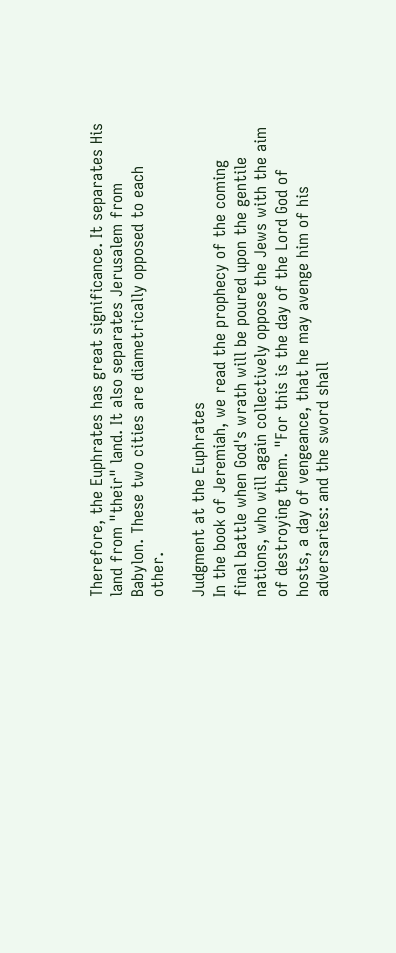Therefore, the Euphrates has great significance. It separates His land from "their" land. It also separates Jerusalem from Babylon. These two cities are diametrically opposed to each other.

Judgment at the Euphrates
In the book of Jeremiah, we read the prophecy of the coming final battle when God's wrath will be poured upon the gentile nations, who will again collectively oppose the Jews with the aim of destroying them. "For this is the day of the Lord God of hosts, a day of vengeance, that he may avenge him of his adversaries: and the sword shall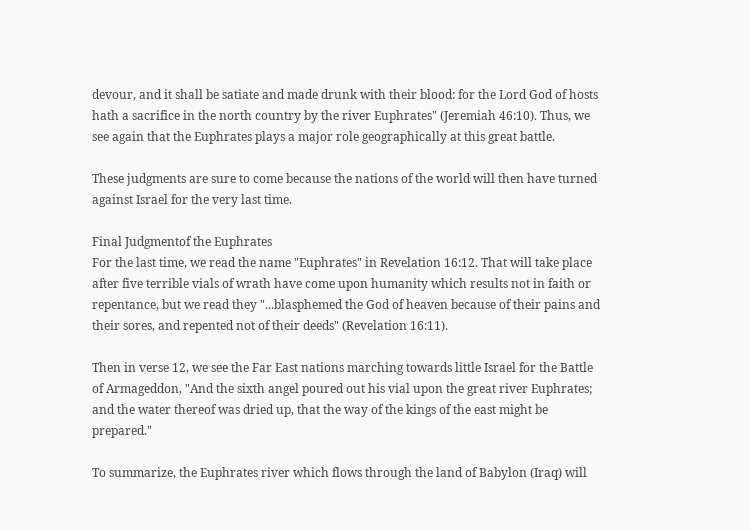devour, and it shall be satiate and made drunk with their blood: for the Lord God of hosts hath a sacrifice in the north country by the river Euphrates" (Jeremiah 46:10). Thus, we see again that the Euphrates plays a major role geographically at this great battle.

These judgments are sure to come because the nations of the world will then have turned against Israel for the very last time.

Final Judgmentof the Euphrates
For the last time, we read the name "Euphrates" in Revelation 16:12. That will take place after five terrible vials of wrath have come upon humanity which results not in faith or repentance, but we read they "...blasphemed the God of heaven because of their pains and their sores, and repented not of their deeds" (Revelation 16:11).

Then in verse 12, we see the Far East nations marching towards little Israel for the Battle of Armageddon, "And the sixth angel poured out his vial upon the great river Euphrates; and the water thereof was dried up, that the way of the kings of the east might be prepared."

To summarize, the Euphrates river which flows through the land of Babylon (Iraq) will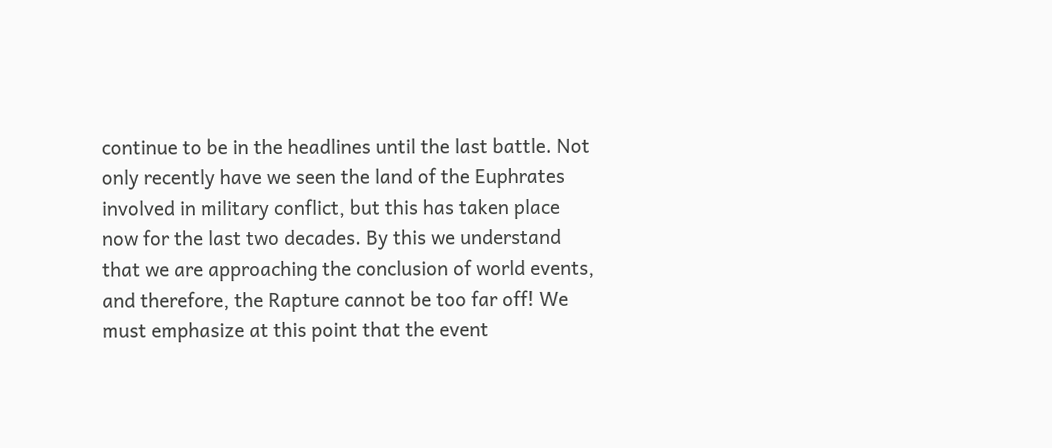continue to be in the headlines until the last battle. Not only recently have we seen the land of the Euphrates involved in military conflict, but this has taken place now for the last two decades. By this we understand that we are approaching the conclusion of world events, and therefore, the Rapture cannot be too far off! We must emphasize at this point that the event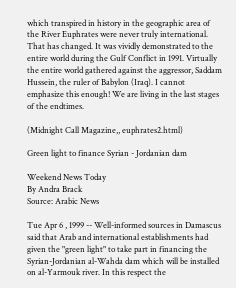which transpired in history in the geographic area of the River Euphrates were never truly international. That has changed. It was vividly demonstrated to the entire world during the Gulf Conflict in 1991. Virtually the entire world gathered against the aggressor, Saddam Hussein, the ruler of Babylon (Iraq). I cannot emphasize this enough! We are living in the last stages of the endtimes.

(Midnight Call Magazine,, euphrates2.html)

Green light to finance Syrian - Jordanian dam

Weekend News Today
By Andra Brack
Source: Arabic News

Tue Apr 6 , 1999 -- Well-informed sources in Damascus said that Arab and international establishments had given the "green light" to take part in financing the Syrian-Jordanian al-Wahda dam which will be installed on al-Yarmouk river. In this respect the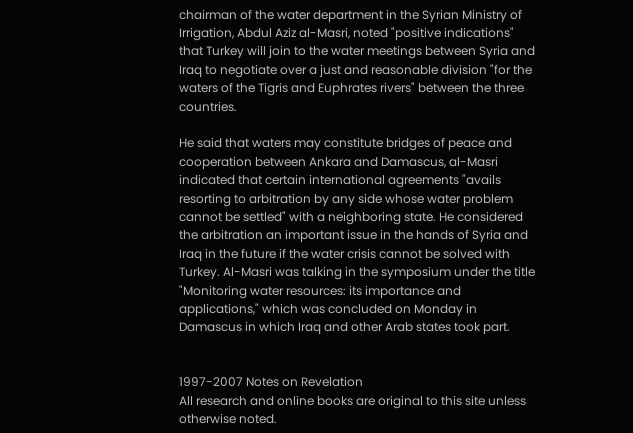chairman of the water department in the Syrian Ministry of Irrigation, Abdul Aziz al-Masri, noted "positive indications" that Turkey will join to the water meetings between Syria and Iraq to negotiate over a just and reasonable division "for the waters of the Tigris and Euphrates rivers" between the three countries.

He said that waters may constitute bridges of peace and cooperation between Ankara and Damascus, al-Masri indicated that certain international agreements "avails resorting to arbitration by any side whose water problem cannot be settled" with a neighboring state. He considered the arbitration an important issue in the hands of Syria and Iraq in the future if the water crisis cannot be solved with Turkey. Al-Masri was talking in the symposium under the title "Monitoring water resources: its importance and applications," which was concluded on Monday in Damascus in which Iraq and other Arab states took part.


1997-2007 Notes on Revelation
All research and online books are original to this site unless otherwise noted.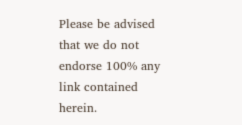Please be advised that we do not endorse 100% any link contained herein.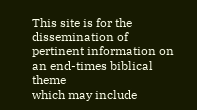This site is for the dissemination of pertinent information on an end-times biblical theme
which may include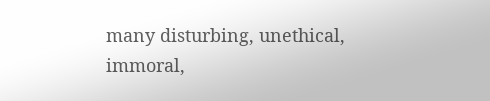many disturbing, unethical, immoral,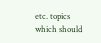etc. topics
which should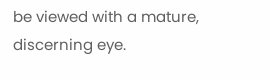be viewed with a mature, discerning eye.